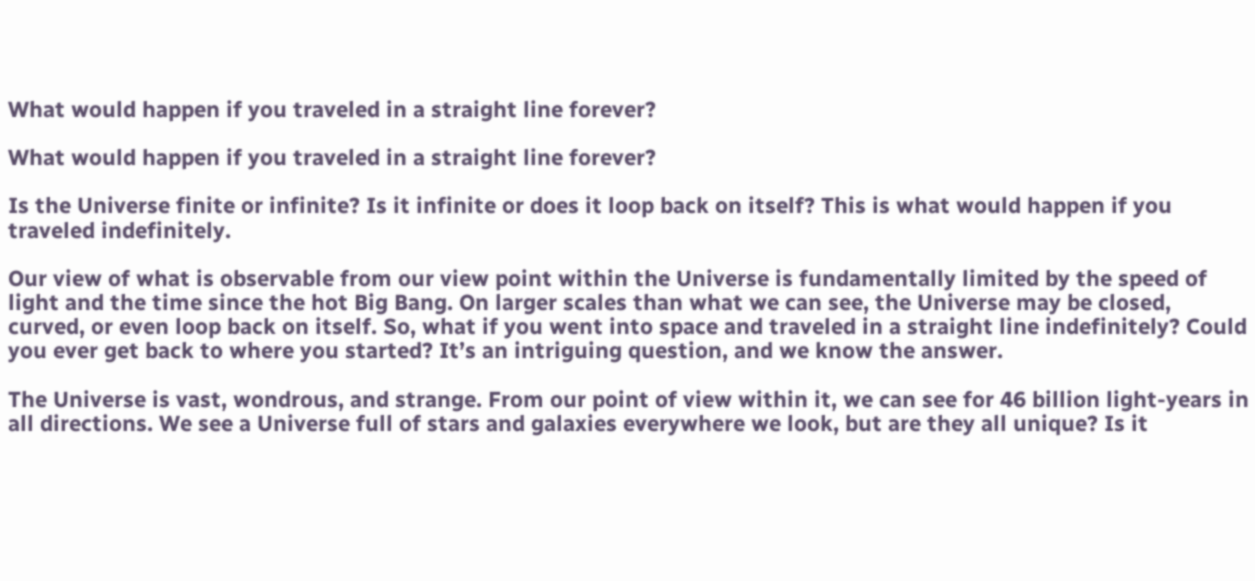What would happen if you traveled in a straight line forever?

What would happen if you traveled in a straight line forever?

Is the Universe finite or infinite? Is it infinite or does it loop back on itself? This is what would happen if you traveled indefinitely.

Our view of what is observable from our view point within the Universe is fundamentally limited by the speed of light and the time since the hot Big Bang. On larger scales than what we can see, the Universe may be closed, curved, or even loop back on itself. So, what if you went into space and traveled in a straight line indefinitely? Could you ever get back to where you started? It’s an intriguing question, and we know the answer.

The Universe is vast, wondrous, and strange. From our point of view within it, we can see for 46 billion light-years in all directions. We see a Universe full of stars and galaxies everywhere we look, but are they all unique? Is it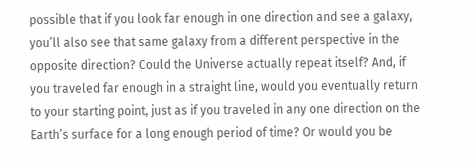possible that if you look far enough in one direction and see a galaxy, you’ll also see that same galaxy from a different perspective in the opposite direction? Could the Universe actually repeat itself? And, if you traveled far enough in a straight line, would you eventually return to your starting point, just as if you traveled in any one direction on the Earth’s surface for a long enough period of time? Or would you be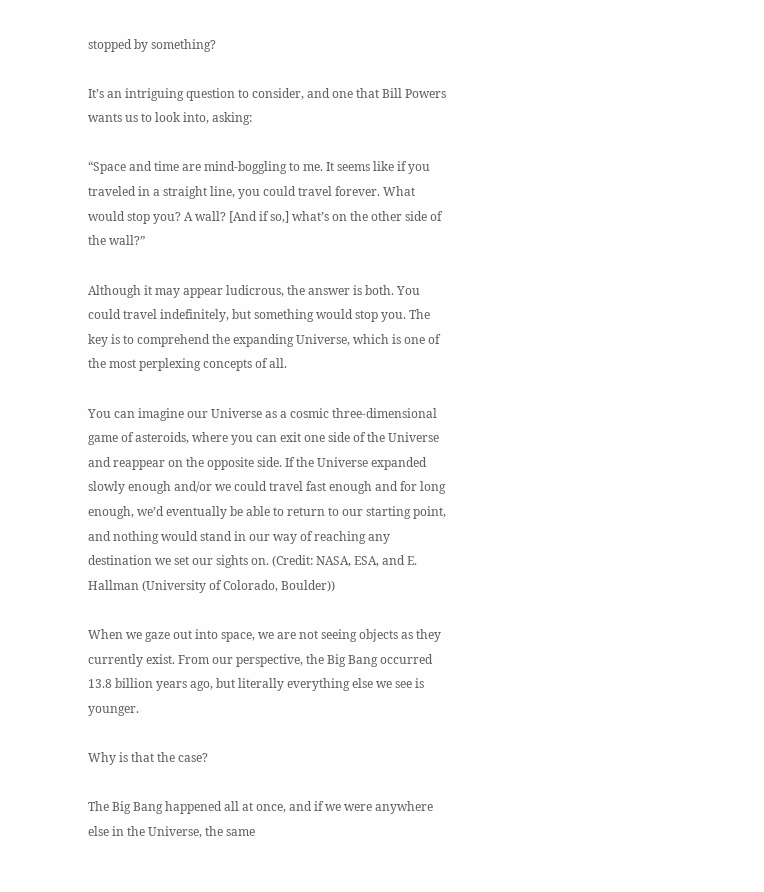stopped by something?

It’s an intriguing question to consider, and one that Bill Powers wants us to look into, asking:

“Space and time are mind-boggling to me. It seems like if you traveled in a straight line, you could travel forever. What would stop you? A wall? [And if so,] what’s on the other side of the wall?”

Although it may appear ludicrous, the answer is both. You could travel indefinitely, but something would stop you. The key is to comprehend the expanding Universe, which is one of the most perplexing concepts of all.

You can imagine our Universe as a cosmic three-dimensional game of asteroids, where you can exit one side of the Universe and reappear on the opposite side. If the Universe expanded slowly enough and/or we could travel fast enough and for long enough, we’d eventually be able to return to our starting point, and nothing would stand in our way of reaching any destination we set our sights on. (Credit: NASA, ESA, and E. Hallman (University of Colorado, Boulder))

When we gaze out into space, we are not seeing objects as they currently exist. From our perspective, the Big Bang occurred 13.8 billion years ago, but literally everything else we see is younger.

Why is that the case?

The Big Bang happened all at once, and if we were anywhere else in the Universe, the same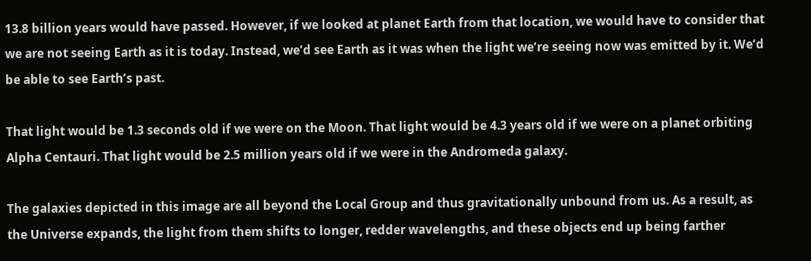13.8 billion years would have passed. However, if we looked at planet Earth from that location, we would have to consider that we are not seeing Earth as it is today. Instead, we’d see Earth as it was when the light we’re seeing now was emitted by it. We’d be able to see Earth’s past.

That light would be 1.3 seconds old if we were on the Moon. That light would be 4.3 years old if we were on a planet orbiting Alpha Centauri. That light would be 2.5 million years old if we were in the Andromeda galaxy.

The galaxies depicted in this image are all beyond the Local Group and thus gravitationally unbound from us. As a result, as the Universe expands, the light from them shifts to longer, redder wavelengths, and these objects end up being farther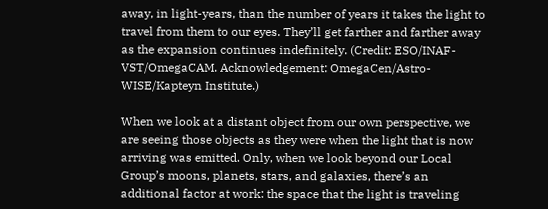away, in light-years, than the number of years it takes the light to travel from them to our eyes. They’ll get farther and farther away as the expansion continues indefinitely. (Credit: ESO/INAF-VST/OmegaCAM. Acknowledgement: OmegaCen/Astro-WISE/Kapteyn Institute.)

When we look at a distant object from our own perspective, we are seeing those objects as they were when the light that is now arriving was emitted. Only, when we look beyond our Local Group’s moons, planets, stars, and galaxies, there’s an additional factor at work: the space that the light is traveling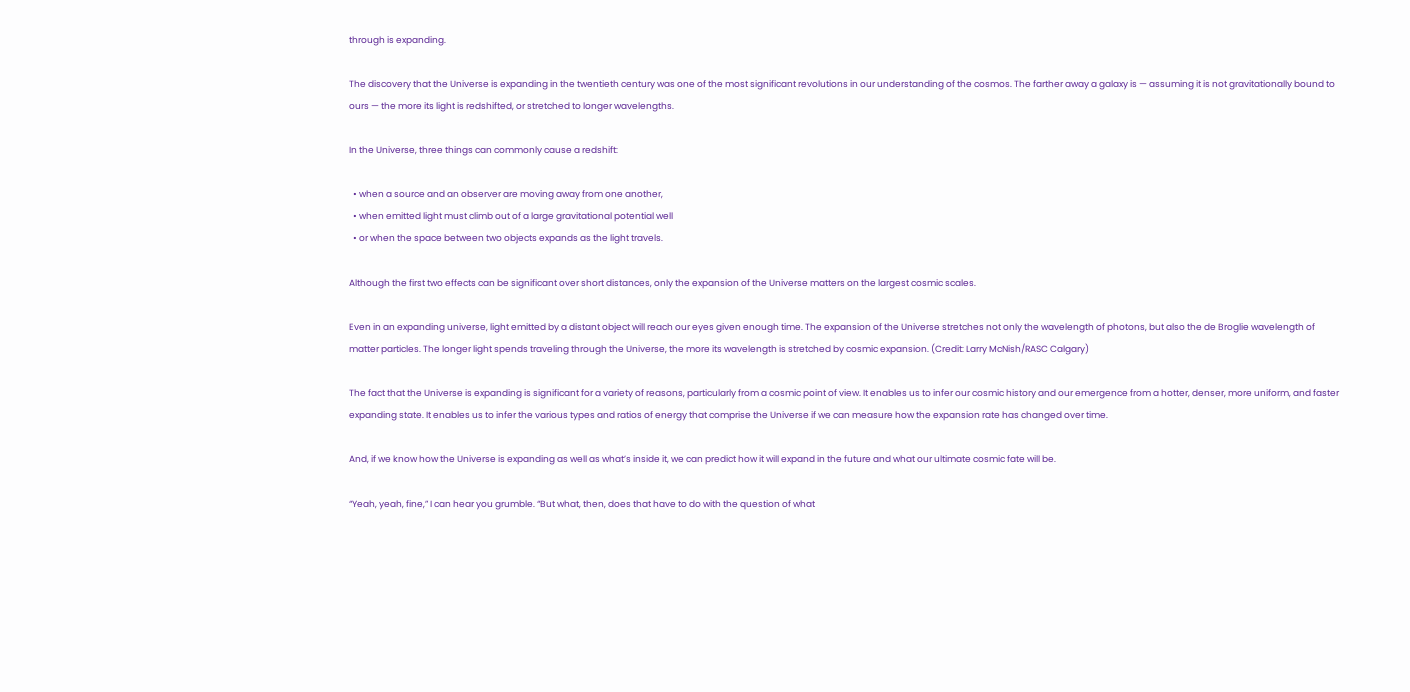through is expanding.

The discovery that the Universe is expanding in the twentieth century was one of the most significant revolutions in our understanding of the cosmos. The farther away a galaxy is — assuming it is not gravitationally bound to ours — the more its light is redshifted, or stretched to longer wavelengths.

In the Universe, three things can commonly cause a redshift:

  • when a source and an observer are moving away from one another,
  • when emitted light must climb out of a large gravitational potential well
  • or when the space between two objects expands as the light travels.

Although the first two effects can be significant over short distances, only the expansion of the Universe matters on the largest cosmic scales.

Even in an expanding universe, light emitted by a distant object will reach our eyes given enough time. The expansion of the Universe stretches not only the wavelength of photons, but also the de Broglie wavelength of matter particles. The longer light spends traveling through the Universe, the more its wavelength is stretched by cosmic expansion. (Credit: Larry McNish/RASC Calgary)

The fact that the Universe is expanding is significant for a variety of reasons, particularly from a cosmic point of view. It enables us to infer our cosmic history and our emergence from a hotter, denser, more uniform, and faster expanding state. It enables us to infer the various types and ratios of energy that comprise the Universe if we can measure how the expansion rate has changed over time.

And, if we know how the Universe is expanding as well as what’s inside it, we can predict how it will expand in the future and what our ultimate cosmic fate will be.

“Yeah, yeah, fine,” I can hear you grumble. “But what, then, does that have to do with the question of what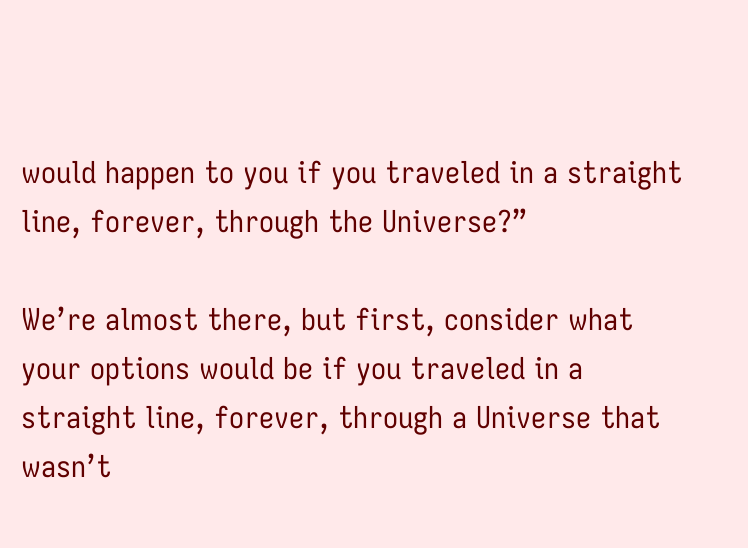would happen to you if you traveled in a straight line, forever, through the Universe?”

We’re almost there, but first, consider what your options would be if you traveled in a straight line, forever, through a Universe that wasn’t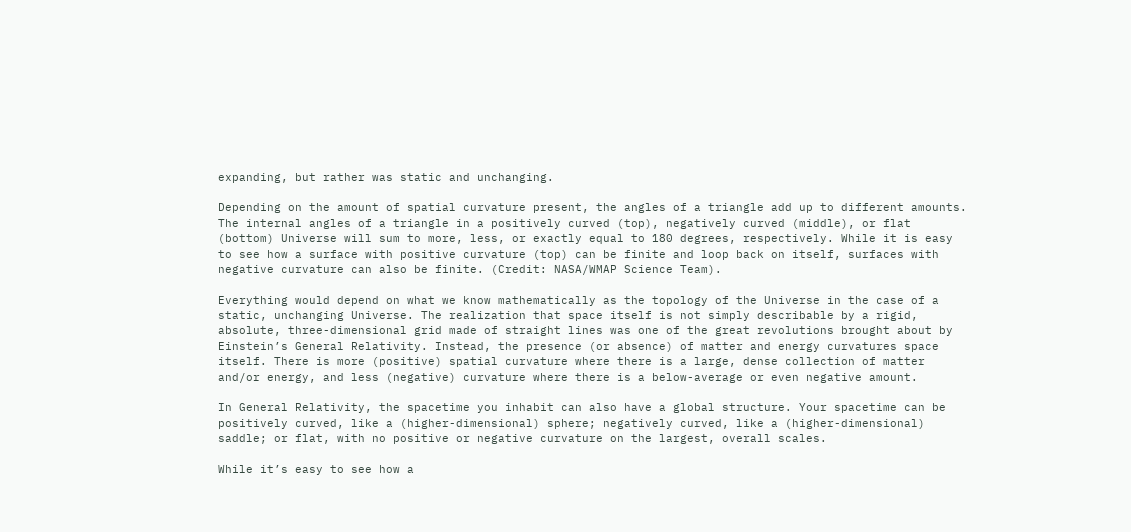expanding, but rather was static and unchanging.

Depending on the amount of spatial curvature present, the angles of a triangle add up to different amounts. The internal angles of a triangle in a positively curved (top), negatively curved (middle), or flat (bottom) Universe will sum to more, less, or exactly equal to 180 degrees, respectively. While it is easy to see how a surface with positive curvature (top) can be finite and loop back on itself, surfaces with negative curvature can also be finite. (Credit: NASA/WMAP Science Team).

Everything would depend on what we know mathematically as the topology of the Universe in the case of a static, unchanging Universe. The realization that space itself is not simply describable by a rigid, absolute, three-dimensional grid made of straight lines was one of the great revolutions brought about by Einstein’s General Relativity. Instead, the presence (or absence) of matter and energy curvatures space itself. There is more (positive) spatial curvature where there is a large, dense collection of matter and/or energy, and less (negative) curvature where there is a below-average or even negative amount.

In General Relativity, the spacetime you inhabit can also have a global structure. Your spacetime can be positively curved, like a (higher-dimensional) sphere; negatively curved, like a (higher-dimensional) saddle; or flat, with no positive or negative curvature on the largest, overall scales.

While it’s easy to see how a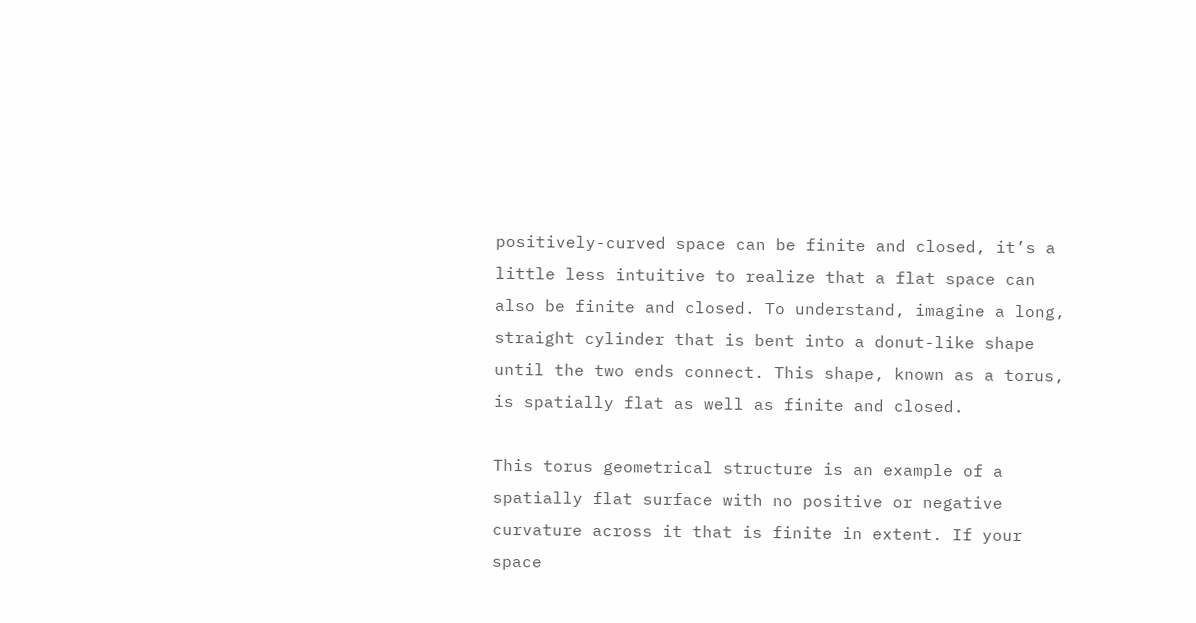positively-curved space can be finite and closed, it’s a little less intuitive to realize that a flat space can also be finite and closed. To understand, imagine a long, straight cylinder that is bent into a donut-like shape until the two ends connect. This shape, known as a torus, is spatially flat as well as finite and closed.

This torus geometrical structure is an example of a spatially flat surface with no positive or negative curvature across it that is finite in extent. If your space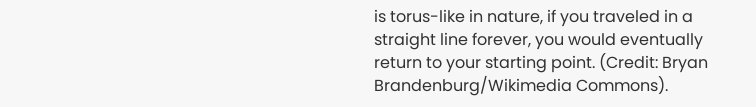is torus-like in nature, if you traveled in a straight line forever, you would eventually return to your starting point. (Credit: Bryan Brandenburg/Wikimedia Commons).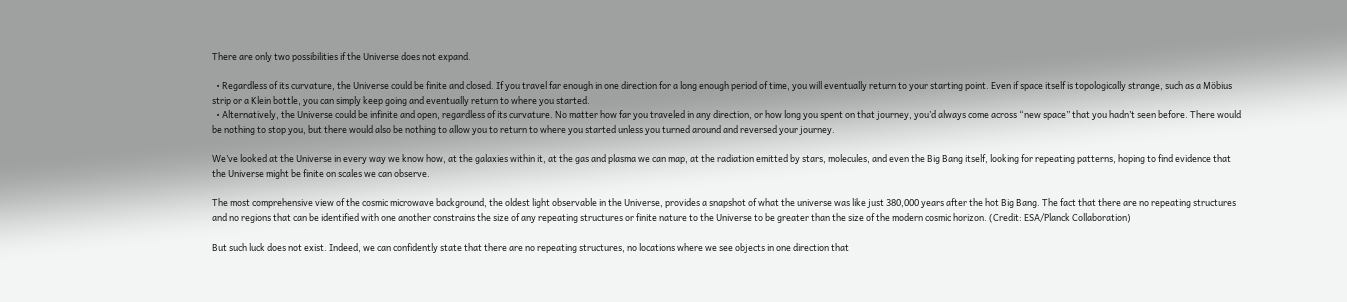There are only two possibilities if the Universe does not expand.

  • Regardless of its curvature, the Universe could be finite and closed. If you travel far enough in one direction for a long enough period of time, you will eventually return to your starting point. Even if space itself is topologically strange, such as a Möbius strip or a Klein bottle, you can simply keep going and eventually return to where you started.
  • Alternatively, the Universe could be infinite and open, regardless of its curvature. No matter how far you traveled in any direction, or how long you spent on that journey, you’d always come across “new space” that you hadn’t seen before. There would be nothing to stop you, but there would also be nothing to allow you to return to where you started unless you turned around and reversed your journey.

We’ve looked at the Universe in every way we know how, at the galaxies within it, at the gas and plasma we can map, at the radiation emitted by stars, molecules, and even the Big Bang itself, looking for repeating patterns, hoping to find evidence that the Universe might be finite on scales we can observe.

The most comprehensive view of the cosmic microwave background, the oldest light observable in the Universe, provides a snapshot of what the universe was like just 380,000 years after the hot Big Bang. The fact that there are no repeating structures and no regions that can be identified with one another constrains the size of any repeating structures or finite nature to the Universe to be greater than the size of the modern cosmic horizon. (Credit: ESA/Planck Collaboration)

But such luck does not exist. Indeed, we can confidently state that there are no repeating structures, no locations where we see objects in one direction that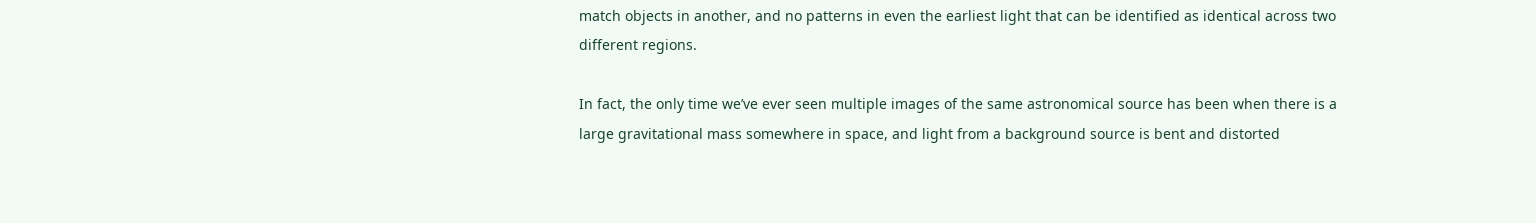match objects in another, and no patterns in even the earliest light that can be identified as identical across two different regions.

In fact, the only time we’ve ever seen multiple images of the same astronomical source has been when there is a large gravitational mass somewhere in space, and light from a background source is bent and distorted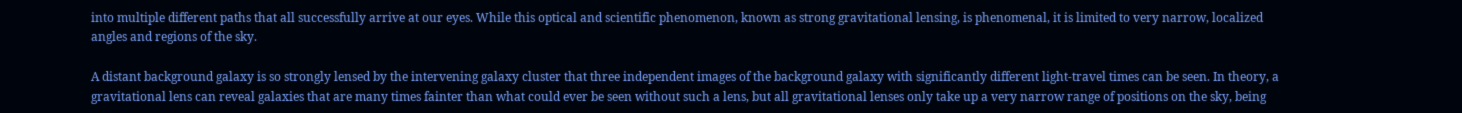into multiple different paths that all successfully arrive at our eyes. While this optical and scientific phenomenon, known as strong gravitational lensing, is phenomenal, it is limited to very narrow, localized angles and regions of the sky.

A distant background galaxy is so strongly lensed by the intervening galaxy cluster that three independent images of the background galaxy with significantly different light-travel times can be seen. In theory, a gravitational lens can reveal galaxies that are many times fainter than what could ever be seen without such a lens, but all gravitational lenses only take up a very narrow range of positions on the sky, being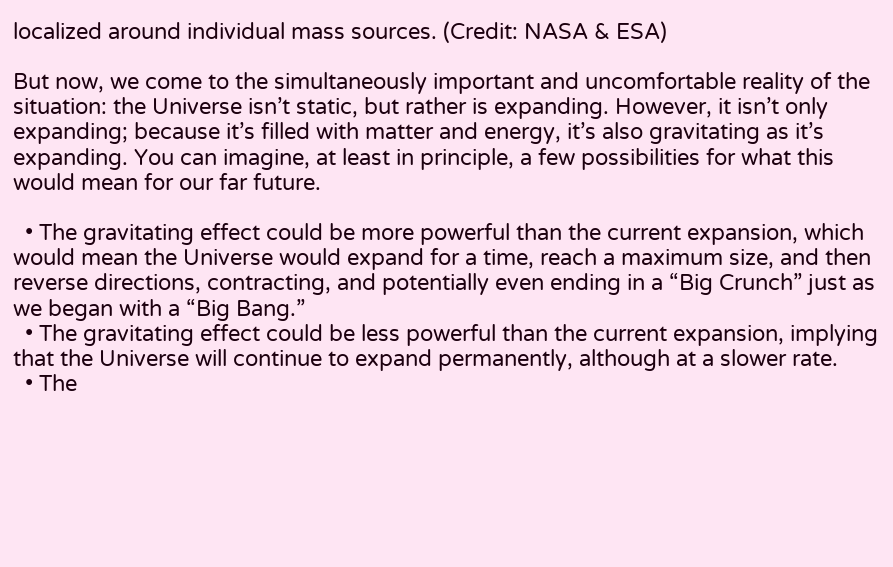localized around individual mass sources. (Credit: NASA & ESA)

But now, we come to the simultaneously important and uncomfortable reality of the situation: the Universe isn’t static, but rather is expanding. However, it isn’t only expanding; because it’s filled with matter and energy, it’s also gravitating as it’s expanding. You can imagine, at least in principle, a few possibilities for what this would mean for our far future.

  • The gravitating effect could be more powerful than the current expansion, which would mean the Universe would expand for a time, reach a maximum size, and then reverse directions, contracting, and potentially even ending in a “Big Crunch” just as we began with a “Big Bang.”
  • The gravitating effect could be less powerful than the current expansion, implying that the Universe will continue to expand permanently, although at a slower rate.
  • The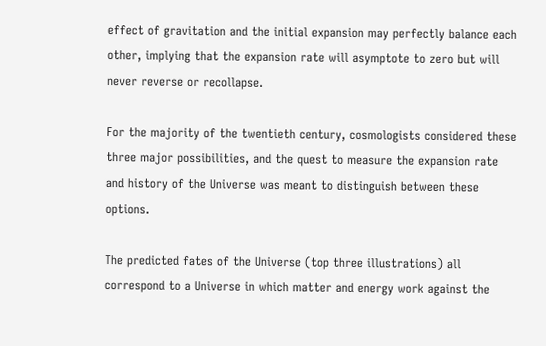effect of gravitation and the initial expansion may perfectly balance each other, implying that the expansion rate will asymptote to zero but will never reverse or recollapse.

For the majority of the twentieth century, cosmologists considered these three major possibilities, and the quest to measure the expansion rate and history of the Universe was meant to distinguish between these options.

The predicted fates of the Universe (top three illustrations) all correspond to a Universe in which matter and energy work against the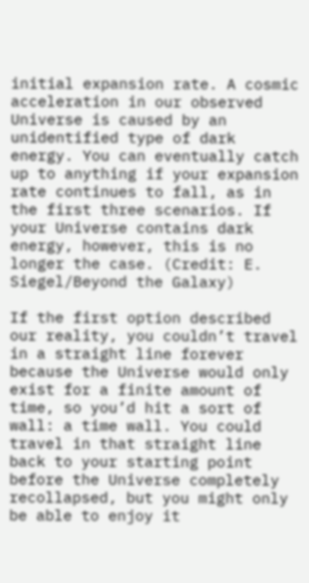initial expansion rate. A cosmic acceleration in our observed Universe is caused by an unidentified type of dark energy. You can eventually catch up to anything if your expansion rate continues to fall, as in the first three scenarios. If your Universe contains dark energy, however, this is no longer the case. (Credit: E. Siegel/Beyond the Galaxy)

If the first option described our reality, you couldn’t travel in a straight line forever because the Universe would only exist for a finite amount of time, so you’d hit a sort of wall: a time wall. You could travel in that straight line back to your starting point before the Universe completely recollapsed, but you might only be able to enjoy it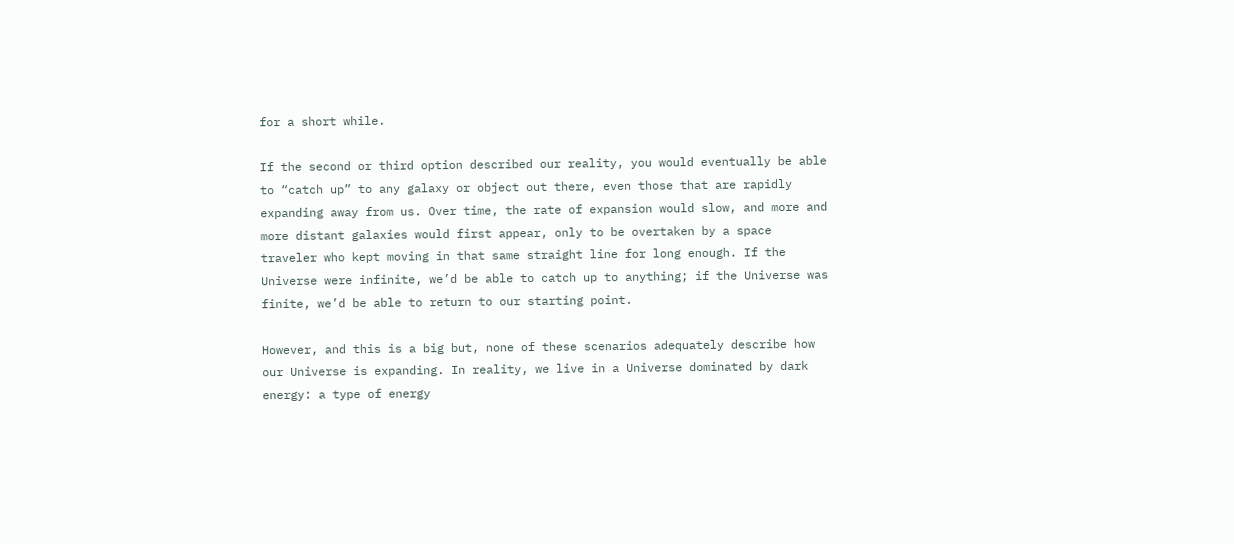for a short while.

If the second or third option described our reality, you would eventually be able to “catch up” to any galaxy or object out there, even those that are rapidly expanding away from us. Over time, the rate of expansion would slow, and more and more distant galaxies would first appear, only to be overtaken by a space traveler who kept moving in that same straight line for long enough. If the Universe were infinite, we’d be able to catch up to anything; if the Universe was finite, we’d be able to return to our starting point.

However, and this is a big but, none of these scenarios adequately describe how our Universe is expanding. In reality, we live in a Universe dominated by dark energy: a type of energy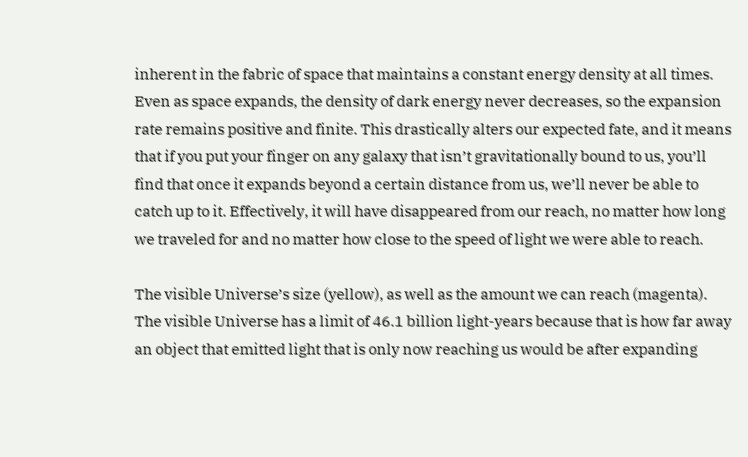inherent in the fabric of space that maintains a constant energy density at all times. Even as space expands, the density of dark energy never decreases, so the expansion rate remains positive and finite. This drastically alters our expected fate, and it means that if you put your finger on any galaxy that isn’t gravitationally bound to us, you’ll find that once it expands beyond a certain distance from us, we’ll never be able to catch up to it. Effectively, it will have disappeared from our reach, no matter how long we traveled for and no matter how close to the speed of light we were able to reach.

The visible Universe’s size (yellow), as well as the amount we can reach (magenta). The visible Universe has a limit of 46.1 billion light-years because that is how far away an object that emitted light that is only now reaching us would be after expanding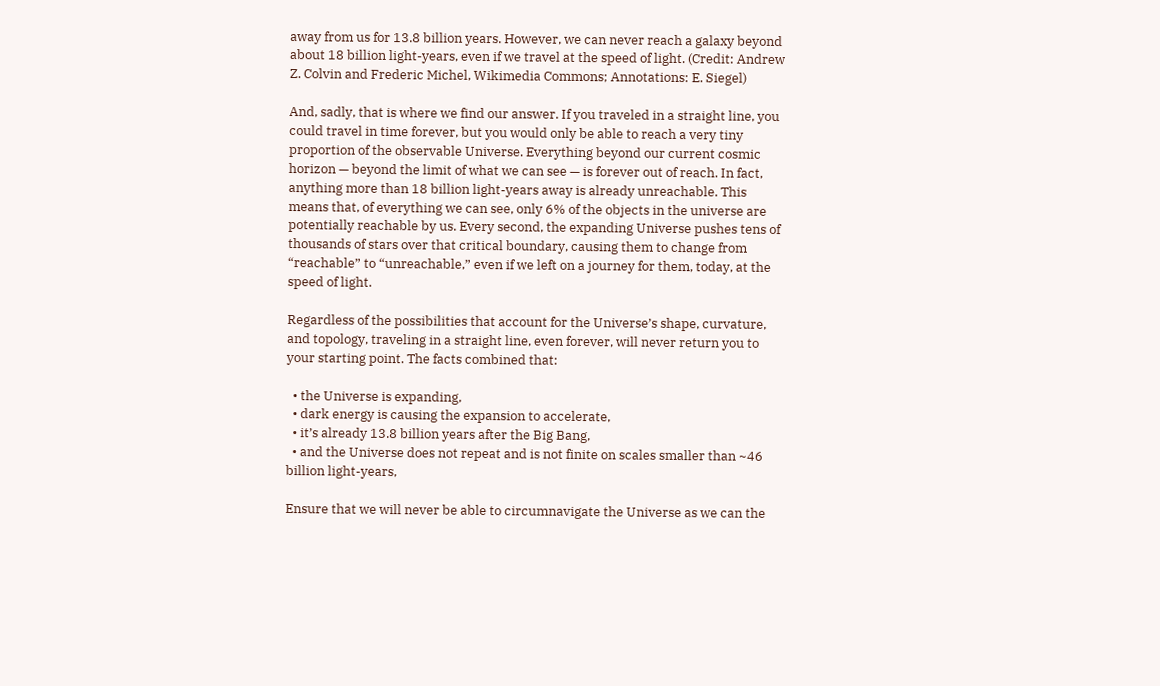away from us for 13.8 billion years. However, we can never reach a galaxy beyond about 18 billion light-years, even if we travel at the speed of light. (Credit: Andrew Z. Colvin and Frederic Michel, Wikimedia Commons; Annotations: E. Siegel)

And, sadly, that is where we find our answer. If you traveled in a straight line, you could travel in time forever, but you would only be able to reach a very tiny proportion of the observable Universe. Everything beyond our current cosmic horizon — beyond the limit of what we can see — is forever out of reach. In fact, anything more than 18 billion light-years away is already unreachable. This means that, of everything we can see, only 6% of the objects in the universe are potentially reachable by us. Every second, the expanding Universe pushes tens of thousands of stars over that critical boundary, causing them to change from “reachable” to “unreachable,” even if we left on a journey for them, today, at the speed of light.

Regardless of the possibilities that account for the Universe’s shape, curvature, and topology, traveling in a straight line, even forever, will never return you to your starting point. The facts combined that:

  • the Universe is expanding,
  • dark energy is causing the expansion to accelerate,
  • it’s already 13.8 billion years after the Big Bang,
  • and the Universe does not repeat and is not finite on scales smaller than ~46 billion light-years,

Ensure that we will never be able to circumnavigate the Universe as we can the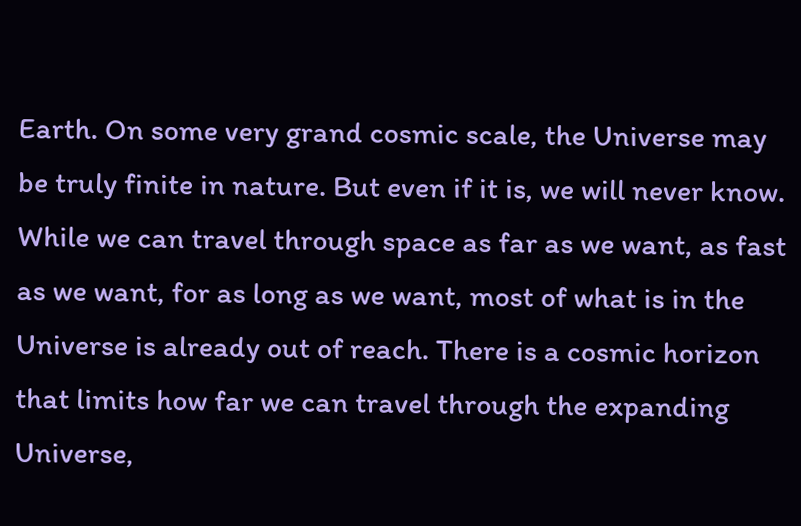Earth. On some very grand cosmic scale, the Universe may be truly finite in nature. But even if it is, we will never know. While we can travel through space as far as we want, as fast as we want, for as long as we want, most of what is in the Universe is already out of reach. There is a cosmic horizon that limits how far we can travel through the expanding Universe,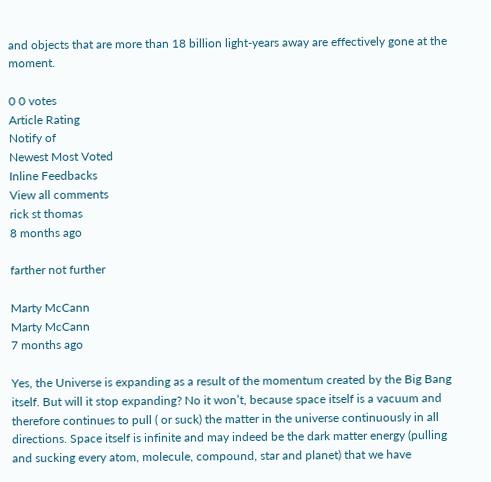and objects that are more than 18 billion light-years away are effectively gone at the moment.

0 0 votes
Article Rating
Notify of
Newest Most Voted
Inline Feedbacks
View all comments
rick st thomas
8 months ago

farther not further

Marty McCann
Marty McCann
7 months ago

Yes, the Universe is expanding as a result of the momentum created by the Big Bang itself. But will it stop expanding? No it won’t, because space itself is a vacuum and therefore continues to pull ( or suck) the matter in the universe continuously in all directions. Space itself is infinite and may indeed be the dark matter energy (pulling and sucking every atom, molecule, compound, star and planet) that we have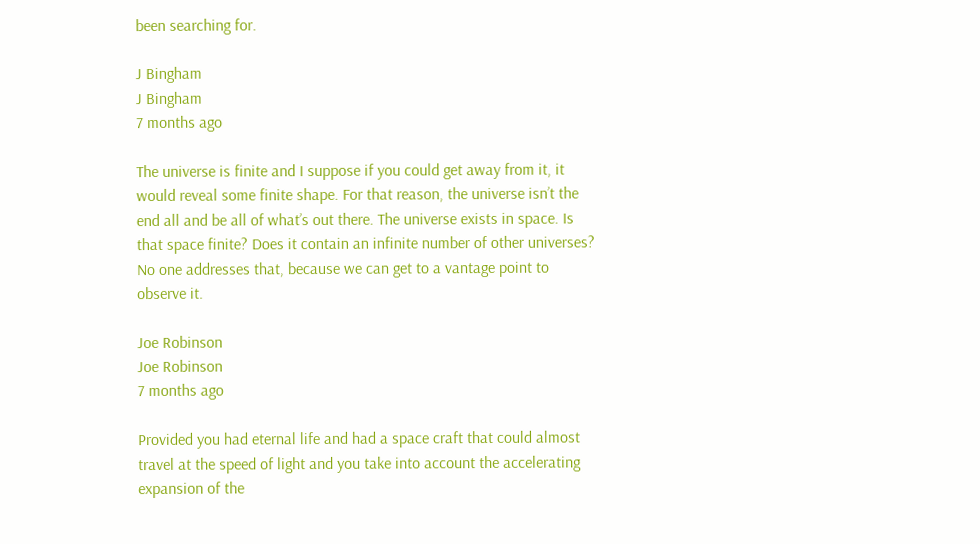been searching for.

J Bingham
J Bingham
7 months ago

The universe is finite and I suppose if you could get away from it, it would reveal some finite shape. For that reason, the universe isn’t the end all and be all of what’s out there. The universe exists in space. Is that space finite? Does it contain an infinite number of other universes? No one addresses that, because we can get to a vantage point to observe it.

Joe Robinson
Joe Robinson
7 months ago

Provided you had eternal life and had a space craft that could almost travel at the speed of light and you take into account the accelerating expansion of the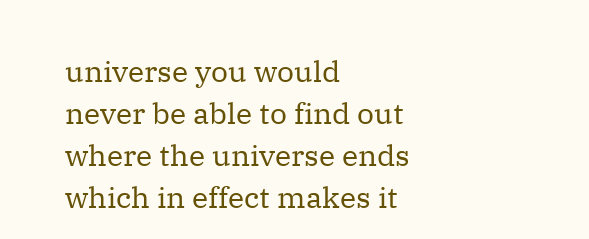universe you would never be able to find out where the universe ends which in effect makes it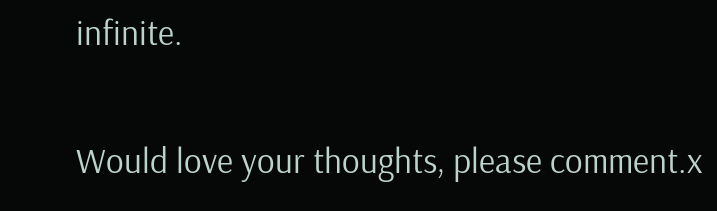infinite.

Would love your thoughts, please comment.x